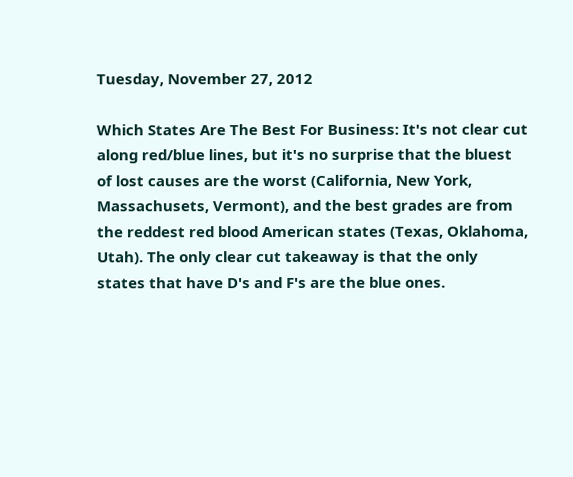Tuesday, November 27, 2012

Which States Are The Best For Business: It's not clear cut along red/blue lines, but it's no surprise that the bluest of lost causes are the worst (California, New York, Massachusets, Vermont), and the best grades are from the reddest red blood American states (Texas, Oklahoma, Utah). The only clear cut takeaway is that the only states that have D's and F's are the blue ones.